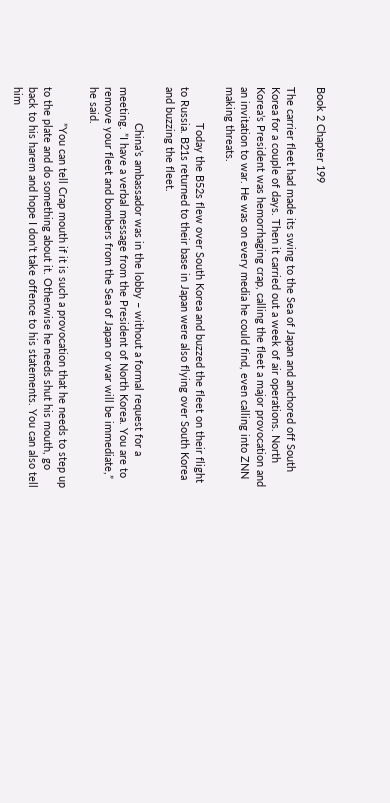Book 2 Chapter 199

The carrier fleet had made its swing to the Sea of Japan and anchored off South Korea for a couple of days. Then it carried out a week of air operations. North Korea’s President was hemorrhaging crap, calling the fleet a major provocation and an invitation to war. He was on every media he could find, even calling into ZNN making threats.

            Today the B52s flew over South Korea and buzzed the fleet on their flight to Russia. B21s returned to their base in Japan were also flying over South Korea and buzzing the fleet.

            China’s ambassador was in the lobby – without a formal request for a meeting. ”I have a verbal message from the President of North Korea. You are to remove your fleet and bombers from the Sea of Japan or war will be immediate,” he said.

            ”You can tell Crap mouth if it is such a provocation that he needs to step up to the plate and do something about it. Otherwise he needs shut his mouth, go back to his harem and hope I don’t take offence to his statements. You can also tell him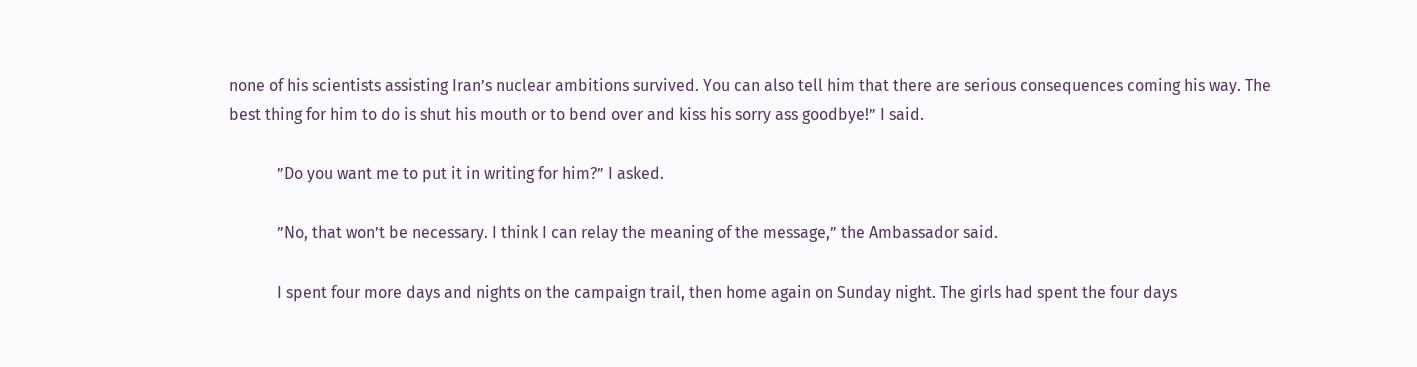none of his scientists assisting Iran’s nuclear ambitions survived. You can also tell him that there are serious consequences coming his way. The best thing for him to do is shut his mouth or to bend over and kiss his sorry ass goodbye!” I said.

            ”Do you want me to put it in writing for him?” I asked.

            ”No, that won’t be necessary. I think I can relay the meaning of the message,” the Ambassador said.

            I spent four more days and nights on the campaign trail, then home again on Sunday night. The girls had spent the four days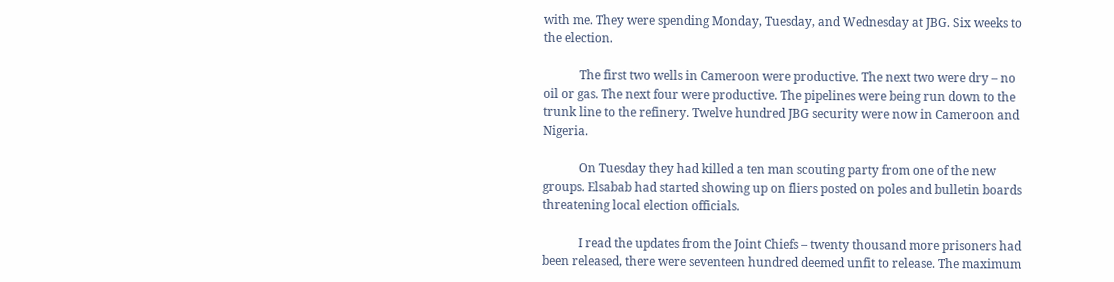with me. They were spending Monday, Tuesday, and Wednesday at JBG. Six weeks to the election.

            The first two wells in Cameroon were productive. The next two were dry – no oil or gas. The next four were productive. The pipelines were being run down to the trunk line to the refinery. Twelve hundred JBG security were now in Cameroon and Nigeria.

            On Tuesday they had killed a ten man scouting party from one of the new groups. Elsabab had started showing up on fliers posted on poles and bulletin boards threatening local election officials.

            I read the updates from the Joint Chiefs – twenty thousand more prisoners had been released, there were seventeen hundred deemed unfit to release. The maximum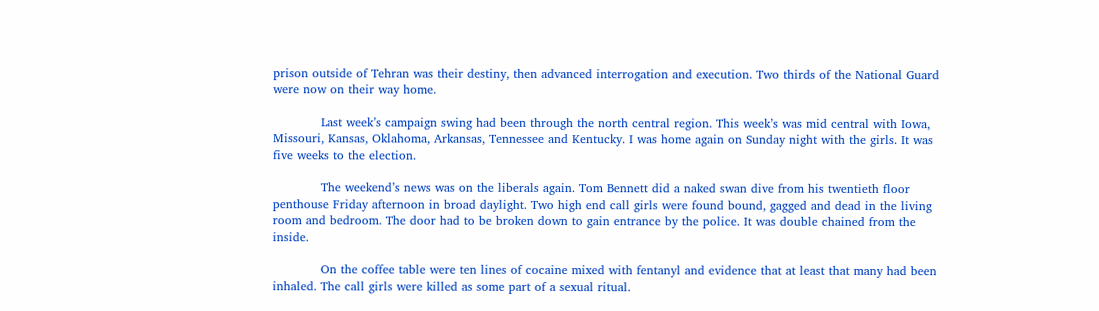prison outside of Tehran was their destiny, then advanced interrogation and execution. Two thirds of the National Guard were now on their way home.

            Last week’s campaign swing had been through the north central region. This week’s was mid central with Iowa, Missouri, Kansas, Oklahoma, Arkansas, Tennessee and Kentucky. I was home again on Sunday night with the girls. It was five weeks to the election.

            The weekend’s news was on the liberals again. Tom Bennett did a naked swan dive from his twentieth floor penthouse Friday afternoon in broad daylight. Two high end call girls were found bound, gagged and dead in the living room and bedroom. The door had to be broken down to gain entrance by the police. It was double chained from the inside.

            On the coffee table were ten lines of cocaine mixed with fentanyl and evidence that at least that many had been inhaled. The call girls were killed as some part of a sexual ritual.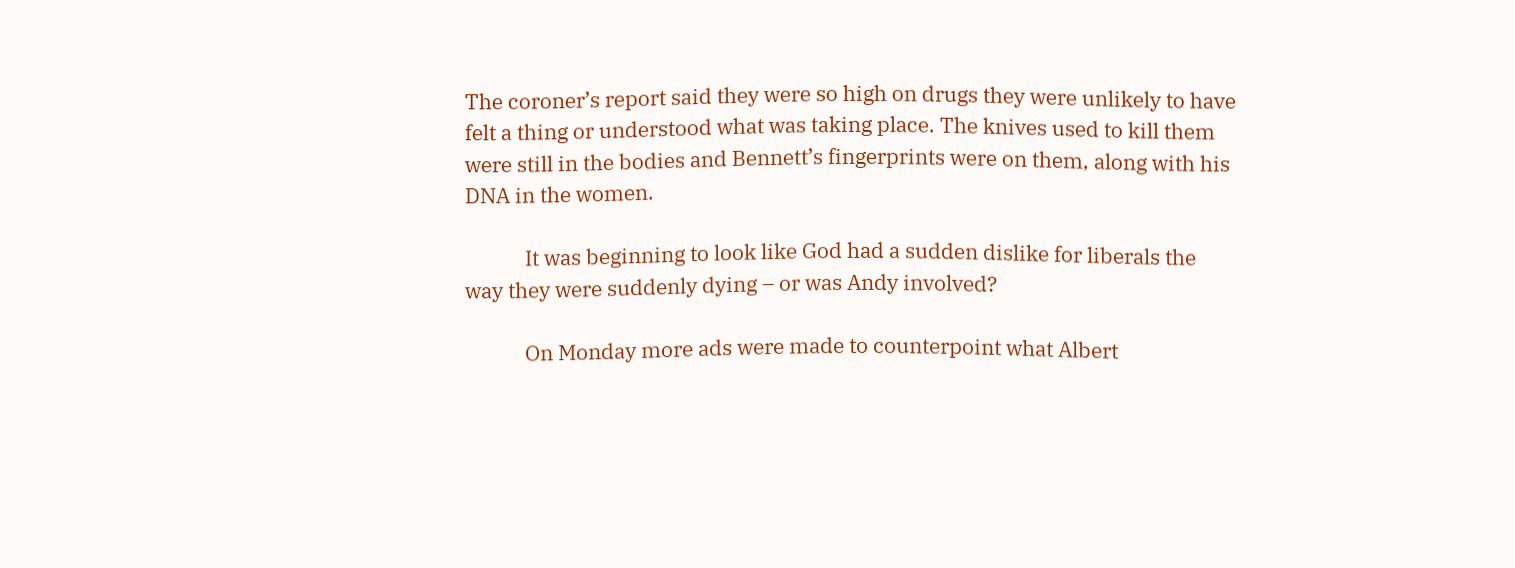The coroner’s report said they were so high on drugs they were unlikely to have felt a thing or understood what was taking place. The knives used to kill them were still in the bodies and Bennett’s fingerprints were on them, along with his DNA in the women.

            It was beginning to look like God had a sudden dislike for liberals the way they were suddenly dying – or was Andy involved?

            On Monday more ads were made to counterpoint what Albert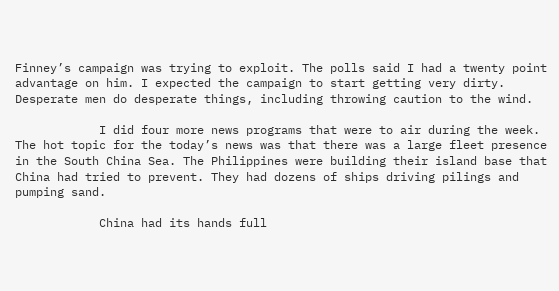Finney’s campaign was trying to exploit. The polls said I had a twenty point advantage on him. I expected the campaign to start getting very dirty. Desperate men do desperate things, including throwing caution to the wind.

            I did four more news programs that were to air during the week. The hot topic for the today’s news was that there was a large fleet presence in the South China Sea. The Philippines were building their island base that China had tried to prevent. They had dozens of ships driving pilings and pumping sand.

            China had its hands full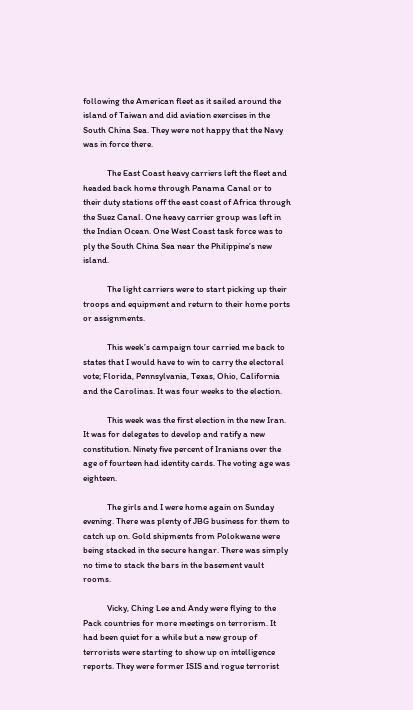following the American fleet as it sailed around the island of Taiwan and did aviation exercises in the South China Sea. They were not happy that the Navy was in force there.

            The East Coast heavy carriers left the fleet and headed back home through Panama Canal or to their duty stations off the east coast of Africa through the Suez Canal. One heavy carrier group was left in the Indian Ocean. One West Coast task force was to ply the South China Sea near the Philippine’s new island.

            The light carriers were to start picking up their troops and equipment and return to their home ports or assignments.

            This week’s campaign tour carried me back to states that I would have to win to carry the electoral vote; Florida, Pennsylvania, Texas, Ohio, California and the Carolinas. It was four weeks to the election.

            This week was the first election in the new Iran. It was for delegates to develop and ratify a new constitution. Ninety five percent of Iranians over the age of fourteen had identity cards. The voting age was eighteen.

            The girls and I were home again on Sunday evening. There was plenty of JBG business for them to catch up on. Gold shipments from Polokwane were being stacked in the secure hangar. There was simply no time to stack the bars in the basement vault rooms.

            Vicky, Ching Lee and Andy were flying to the Pack countries for more meetings on terrorism. It had been quiet for a while but a new group of terrorists were starting to show up on intelligence reports. They were former ISIS and rogue terrorist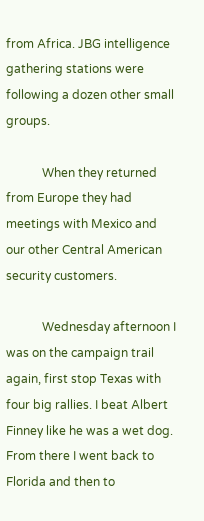from Africa. JBG intelligence gathering stations were following a dozen other small groups.

            When they returned from Europe they had meetings with Mexico and our other Central American security customers.

            Wednesday afternoon I was on the campaign trail again, first stop Texas with four big rallies. I beat Albert Finney like he was a wet dog. From there I went back to Florida and then to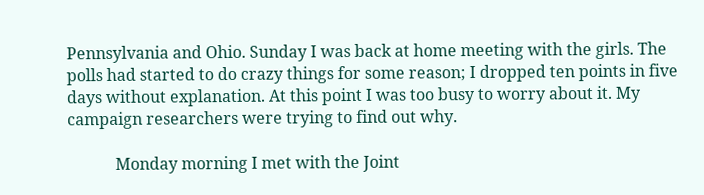Pennsylvania and Ohio. Sunday I was back at home meeting with the girls. The polls had started to do crazy things for some reason; I dropped ten points in five days without explanation. At this point I was too busy to worry about it. My campaign researchers were trying to find out why.

            Monday morning I met with the Joint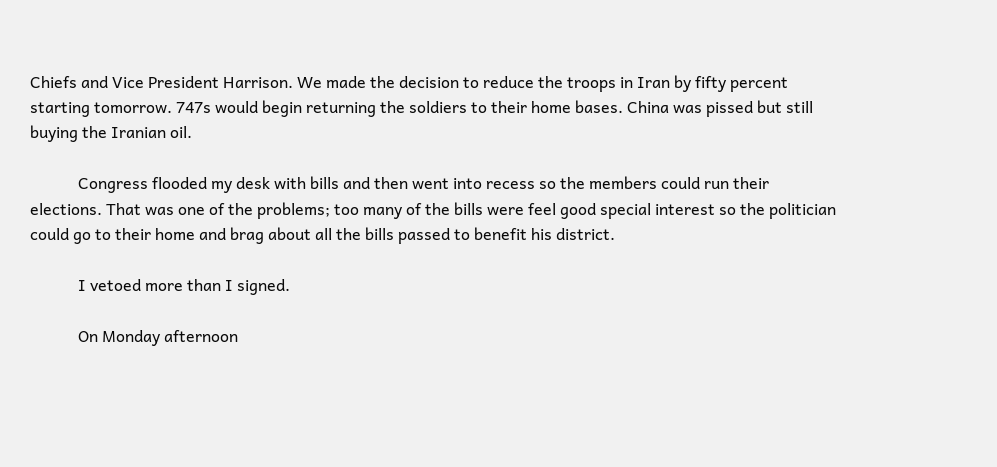Chiefs and Vice President Harrison. We made the decision to reduce the troops in Iran by fifty percent starting tomorrow. 747s would begin returning the soldiers to their home bases. China was pissed but still buying the Iranian oil.

            Congress flooded my desk with bills and then went into recess so the members could run their elections. That was one of the problems; too many of the bills were feel good special interest so the politician could go to their home and brag about all the bills passed to benefit his district.

            I vetoed more than I signed.

            On Monday afternoon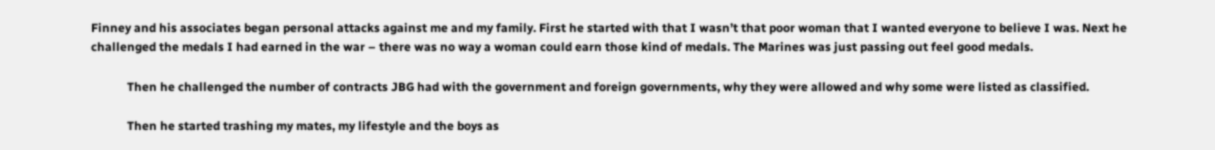Finney and his associates began personal attacks against me and my family. First he started with that I wasn’t that poor woman that I wanted everyone to believe I was. Next he challenged the medals I had earned in the war – there was no way a woman could earn those kind of medals. The Marines was just passing out feel good medals.

            Then he challenged the number of contracts JBG had with the government and foreign governments, why they were allowed and why some were listed as classified.

            Then he started trashing my mates, my lifestyle and the boys as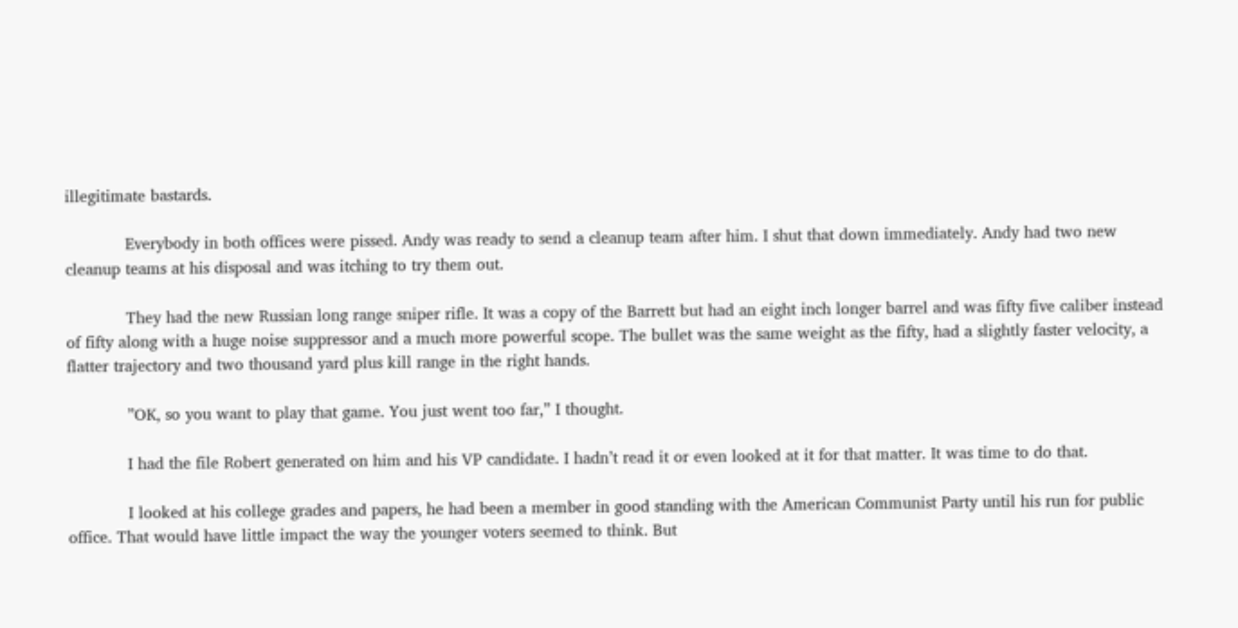illegitimate bastards.

            Everybody in both offices were pissed. Andy was ready to send a cleanup team after him. I shut that down immediately. Andy had two new cleanup teams at his disposal and was itching to try them out.

            They had the new Russian long range sniper rifle. It was a copy of the Barrett but had an eight inch longer barrel and was fifty five caliber instead of fifty along with a huge noise suppressor and a much more powerful scope. The bullet was the same weight as the fifty, had a slightly faster velocity, a flatter trajectory and two thousand yard plus kill range in the right hands.

            ”OK, so you want to play that game. You just went too far,” I thought.

            I had the file Robert generated on him and his VP candidate. I hadn’t read it or even looked at it for that matter. It was time to do that.

            I looked at his college grades and papers, he had been a member in good standing with the American Communist Party until his run for public office. That would have little impact the way the younger voters seemed to think. But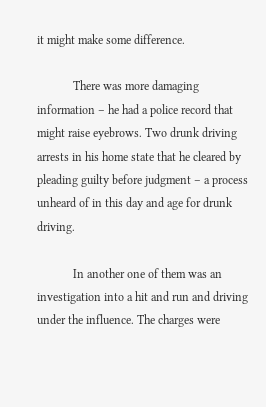it might make some difference.

            There was more damaging information – he had a police record that might raise eyebrows. Two drunk driving arrests in his home state that he cleared by pleading guilty before judgment – a process unheard of in this day and age for drunk driving.

            In another one of them was an investigation into a hit and run and driving under the influence. The charges were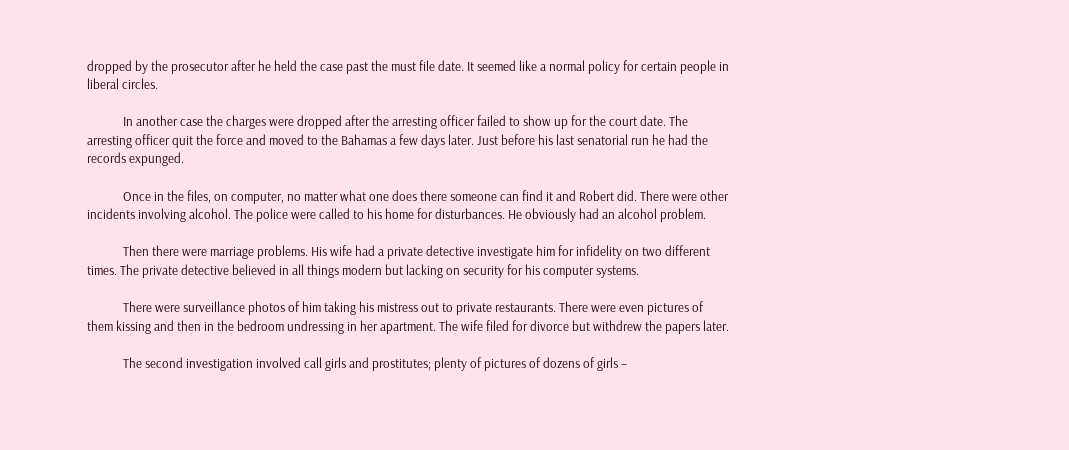dropped by the prosecutor after he held the case past the must file date. It seemed like a normal policy for certain people in liberal circles.

            In another case the charges were dropped after the arresting officer failed to show up for the court date. The arresting officer quit the force and moved to the Bahamas a few days later. Just before his last senatorial run he had the records expunged.

            Once in the files, on computer, no matter what one does there someone can find it and Robert did. There were other incidents involving alcohol. The police were called to his home for disturbances. He obviously had an alcohol problem.

            Then there were marriage problems. His wife had a private detective investigate him for infidelity on two different times. The private detective believed in all things modern but lacking on security for his computer systems.

            There were surveillance photos of him taking his mistress out to private restaurants. There were even pictures of them kissing and then in the bedroom undressing in her apartment. The wife filed for divorce but withdrew the papers later.

            The second investigation involved call girls and prostitutes; plenty of pictures of dozens of girls –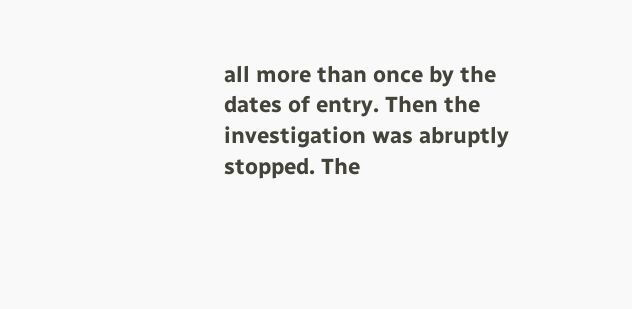all more than once by the dates of entry. Then the investigation was abruptly stopped. The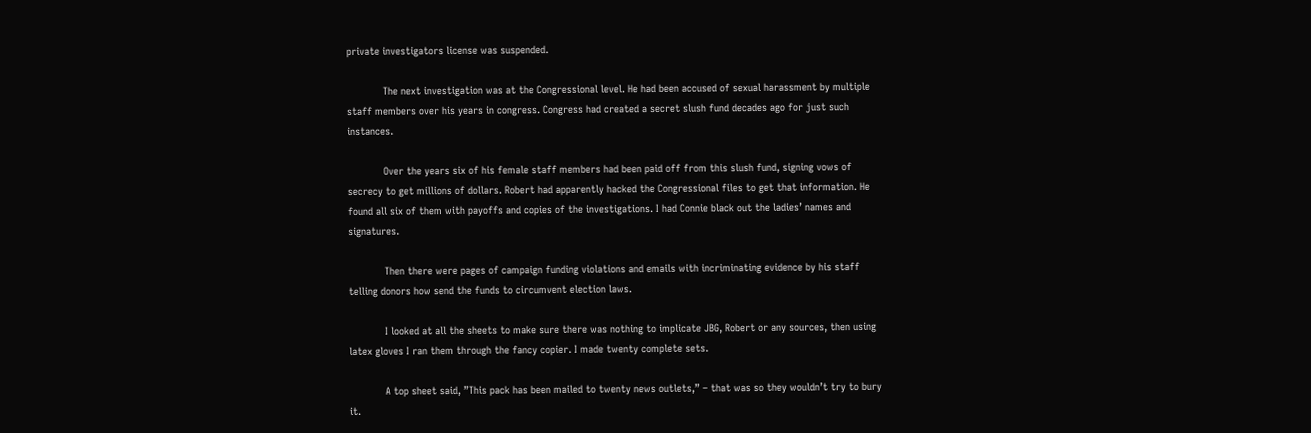private investigators license was suspended.

            The next investigation was at the Congressional level. He had been accused of sexual harassment by multiple staff members over his years in congress. Congress had created a secret slush fund decades ago for just such instances.

            Over the years six of his female staff members had been paid off from this slush fund, signing vows of secrecy to get millions of dollars. Robert had apparently hacked the Congressional files to get that information. He found all six of them with payoffs and copies of the investigations. I had Connie black out the ladies’ names and signatures.

            Then there were pages of campaign funding violations and emails with incriminating evidence by his staff telling donors how send the funds to circumvent election laws.

            I looked at all the sheets to make sure there was nothing to implicate JBG, Robert or any sources, then using latex gloves I ran them through the fancy copier. I made twenty complete sets.

            A top sheet said, ”This pack has been mailed to twenty news outlets,” – that was so they wouldn’t try to bury it.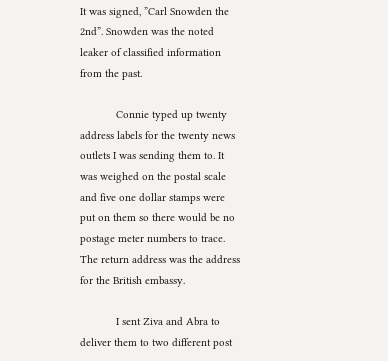It was signed, ”Carl Snowden the 2nd”. Snowden was the noted leaker of classified information from the past.

            Connie typed up twenty address labels for the twenty news outlets I was sending them to. It was weighed on the postal scale and five one dollar stamps were put on them so there would be no postage meter numbers to trace. The return address was the address for the British embassy.

            I sent Ziva and Abra to deliver them to two different post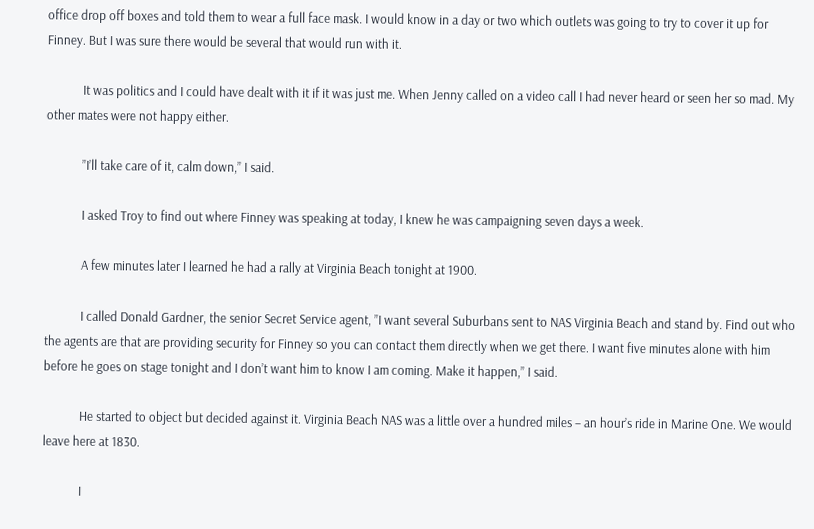office drop off boxes and told them to wear a full face mask. I would know in a day or two which outlets was going to try to cover it up for Finney. But I was sure there would be several that would run with it.

            It was politics and I could have dealt with it if it was just me. When Jenny called on a video call I had never heard or seen her so mad. My other mates were not happy either.

            ”I’ll take care of it, calm down,” I said.

            I asked Troy to find out where Finney was speaking at today, I knew he was campaigning seven days a week.

            A few minutes later I learned he had a rally at Virginia Beach tonight at 1900.

            I called Donald Gardner, the senior Secret Service agent, ”I want several Suburbans sent to NAS Virginia Beach and stand by. Find out who the agents are that are providing security for Finney so you can contact them directly when we get there. I want five minutes alone with him before he goes on stage tonight and I don’t want him to know I am coming. Make it happen,” I said.

            He started to object but decided against it. Virginia Beach NAS was a little over a hundred miles – an hour’s ride in Marine One. We would leave here at 1830.

            I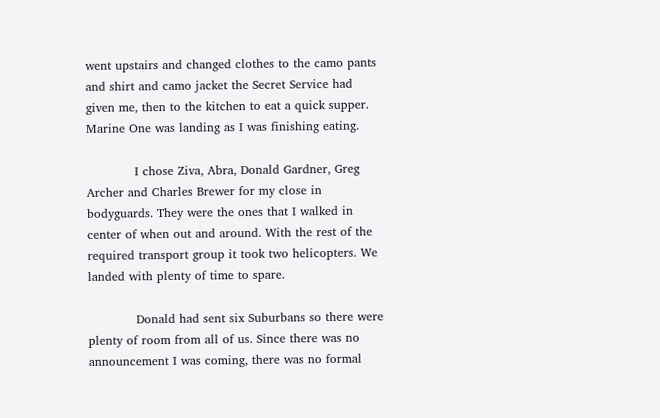went upstairs and changed clothes to the camo pants and shirt and camo jacket the Secret Service had given me, then to the kitchen to eat a quick supper. Marine One was landing as I was finishing eating.

            I chose Ziva, Abra, Donald Gardner, Greg Archer and Charles Brewer for my close in bodyguards. They were the ones that I walked in center of when out and around. With the rest of the required transport group it took two helicopters. We landed with plenty of time to spare.

            Donald had sent six Suburbans so there were plenty of room from all of us. Since there was no announcement I was coming, there was no formal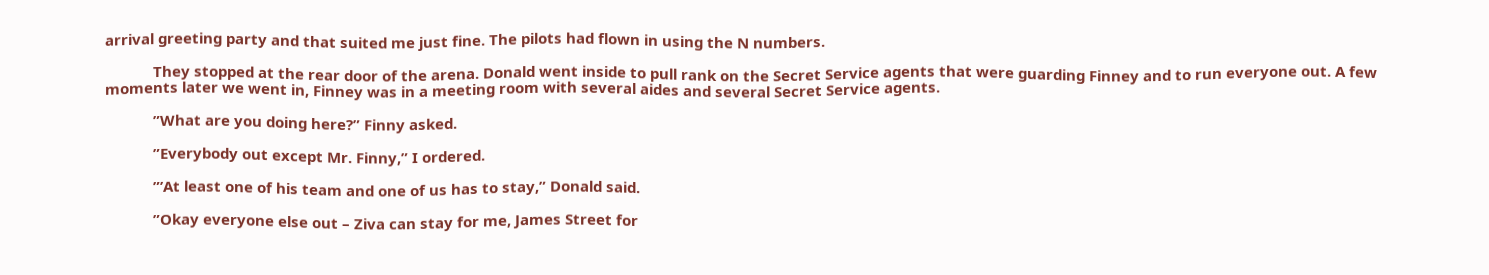arrival greeting party and that suited me just fine. The pilots had flown in using the N numbers.

            They stopped at the rear door of the arena. Donald went inside to pull rank on the Secret Service agents that were guarding Finney and to run everyone out. A few moments later we went in, Finney was in a meeting room with several aides and several Secret Service agents.

            ”What are you doing here?” Finny asked.

            ”Everybody out except Mr. Finny,” I ordered.

            ”’At least one of his team and one of us has to stay,” Donald said.

            ”Okay everyone else out – Ziva can stay for me, James Street for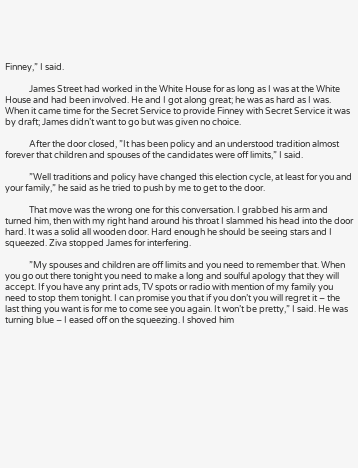Finney,” I said.

            James Street had worked in the White House for as long as I was at the White House and had been involved. He and I got along great; he was as hard as I was. When it came time for the Secret Service to provide Finney with Secret Service it was by draft; James didn’t want to go but was given no choice.

            After the door closed, ”It has been policy and an understood tradition almost forever that children and spouses of the candidates were off limits,” I said.

            ”Well traditions and policy have changed this election cycle, at least for you and your family,” he said as he tried to push by me to get to the door.

            That move was the wrong one for this conversation. I grabbed his arm and turned him, then with my right hand around his throat I slammed his head into the door hard. It was a solid all wooden door. Hard enough he should be seeing stars and I squeezed. Ziva stopped James for interfering.

            ”My spouses and children are off limits and you need to remember that. When you go out there tonight you need to make a long and soulful apology that they will accept. If you have any print ads, TV spots or radio with mention of my family you need to stop them tonight. I can promise you that if you don’t you will regret it – the last thing you want is for me to come see you again. It won’t be pretty,” I said. He was turning blue – I eased off on the squeezing. I shoved him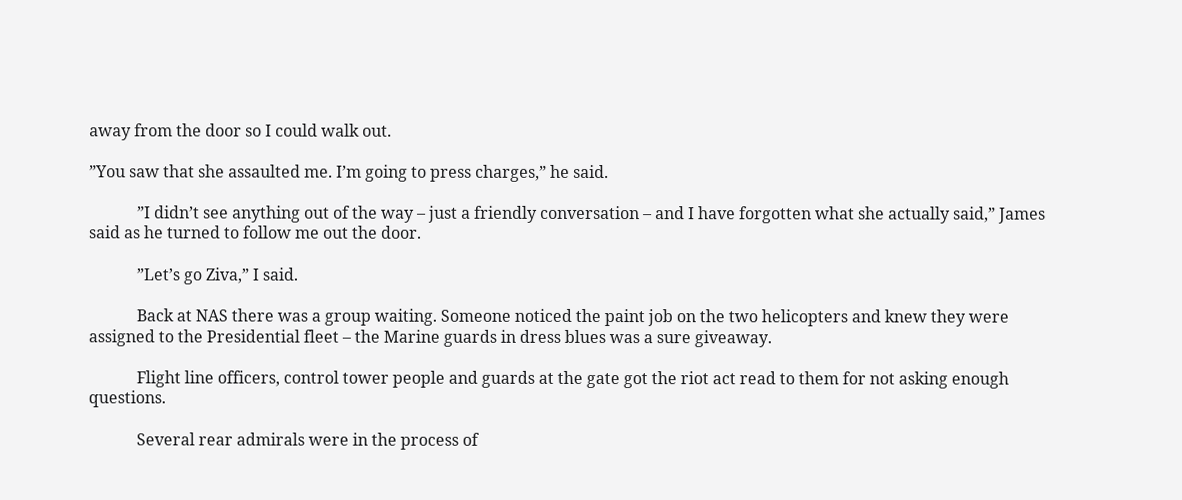away from the door so I could walk out.

”You saw that she assaulted me. I’m going to press charges,” he said.

            ”I didn’t see anything out of the way – just a friendly conversation – and I have forgotten what she actually said,” James said as he turned to follow me out the door.

            ”Let’s go Ziva,” I said.

            Back at NAS there was a group waiting. Someone noticed the paint job on the two helicopters and knew they were assigned to the Presidential fleet – the Marine guards in dress blues was a sure giveaway.

            Flight line officers, control tower people and guards at the gate got the riot act read to them for not asking enough questions.

            Several rear admirals were in the process of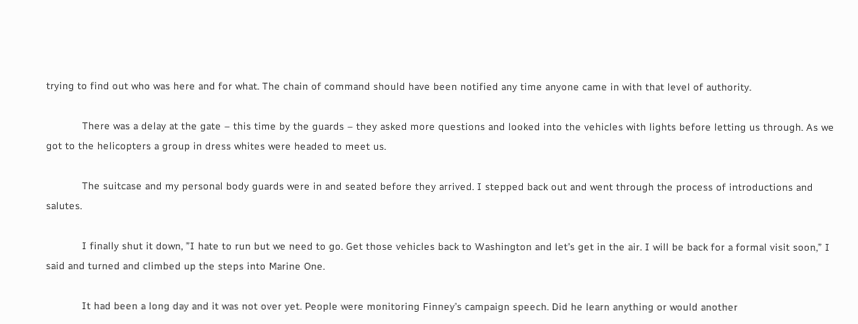trying to find out who was here and for what. The chain of command should have been notified any time anyone came in with that level of authority.

            There was a delay at the gate – this time by the guards – they asked more questions and looked into the vehicles with lights before letting us through. As we got to the helicopters a group in dress whites were headed to meet us.

            The suitcase and my personal body guards were in and seated before they arrived. I stepped back out and went through the process of introductions and salutes.

            I finally shut it down, ”I hate to run but we need to go. Get those vehicles back to Washington and let’s get in the air. I will be back for a formal visit soon,” I said and turned and climbed up the steps into Marine One.

            It had been a long day and it was not over yet. People were monitoring Finney’s campaign speech. Did he learn anything or would another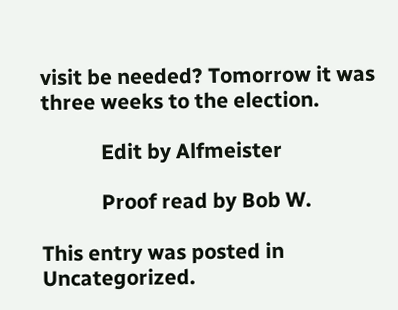visit be needed? Tomorrow it was three weeks to the election.

            Edit by Alfmeister

            Proof read by Bob W.

This entry was posted in Uncategorized.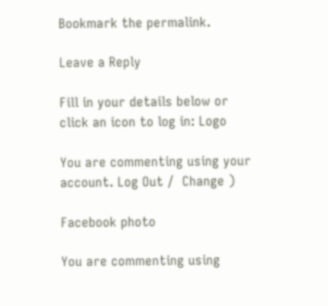Bookmark the permalink.

Leave a Reply

Fill in your details below or click an icon to log in: Logo

You are commenting using your account. Log Out /  Change )

Facebook photo

You are commenting using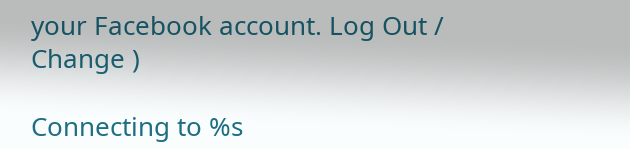your Facebook account. Log Out /  Change )

Connecting to %s